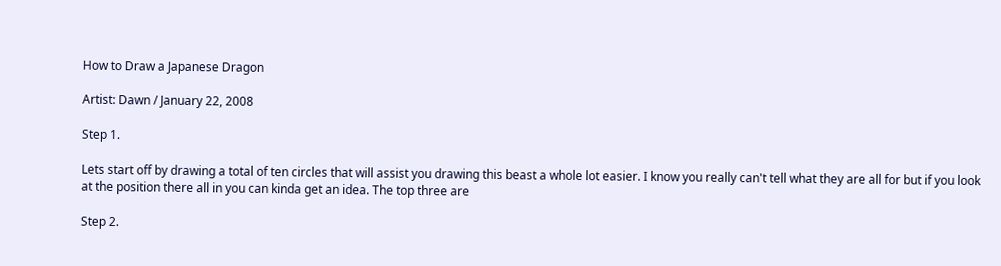How to Draw a Japanese Dragon

Artist: Dawn / January 22, 2008

Step 1.

Lets start off by drawing a total of ten circles that will assist you drawing this beast a whole lot easier. I know you really can't tell what they are all for but if you look at the position there all in you can kinda get an idea. The top three are

Step 2.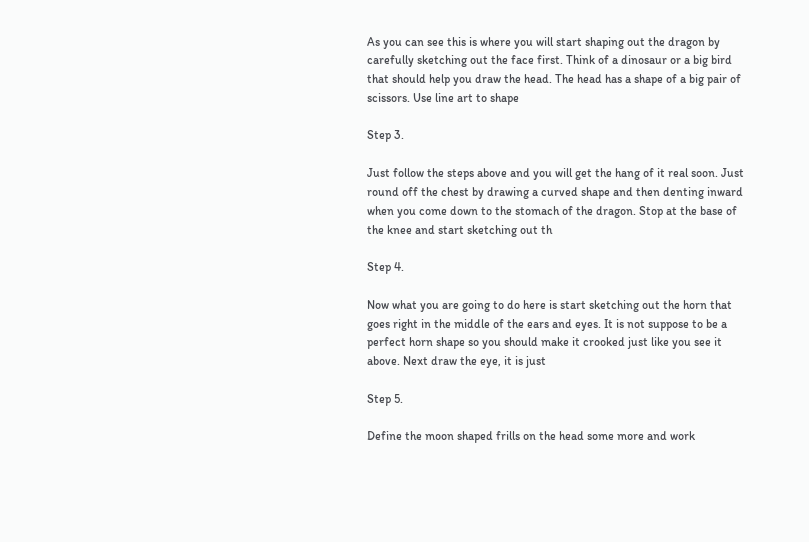As you can see this is where you will start shaping out the dragon by carefully sketching out the face first. Think of a dinosaur or a big bird that should help you draw the head. The head has a shape of a big pair of scissors. Use line art to shape

Step 3.

Just follow the steps above and you will get the hang of it real soon. Just round off the chest by drawing a curved shape and then denting inward when you come down to the stomach of the dragon. Stop at the base of the knee and start sketching out th

Step 4.

Now what you are going to do here is start sketching out the horn that goes right in the middle of the ears and eyes. It is not suppose to be a perfect horn shape so you should make it crooked just like you see it above. Next draw the eye, it is just

Step 5.

Define the moon shaped frills on the head some more and work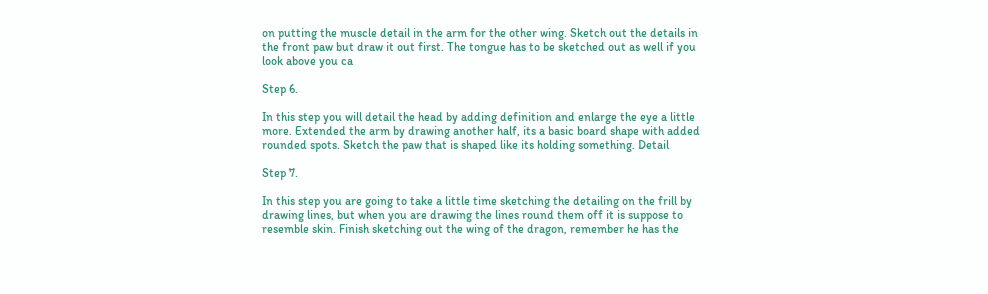on putting the muscle detail in the arm for the other wing. Sketch out the details in the front paw but draw it out first. The tongue has to be sketched out as well if you look above you ca

Step 6.

In this step you will detail the head by adding definition and enlarge the eye a little more. Extended the arm by drawing another half, its a basic board shape with added rounded spots. Sketch the paw that is shaped like its holding something. Detail

Step 7.

In this step you are going to take a little time sketching the detailing on the frill by drawing lines, but when you are drawing the lines round them off it is suppose to resemble skin. Finish sketching out the wing of the dragon, remember he has the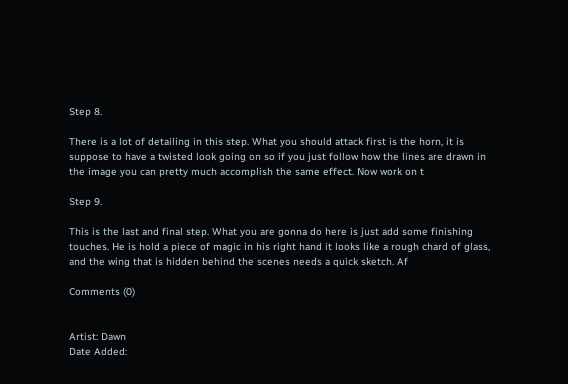Step 8.

There is a lot of detailing in this step. What you should attack first is the horn, it is suppose to have a twisted look going on so if you just follow how the lines are drawn in the image you can pretty much accomplish the same effect. Now work on t

Step 9.

This is the last and final step. What you are gonna do here is just add some finishing touches. He is hold a piece of magic in his right hand it looks like a rough chard of glass, and the wing that is hidden behind the scenes needs a quick sketch. Af

Comments (0)


Artist: Dawn
Date Added: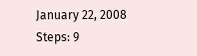January 22, 2008
Steps: 9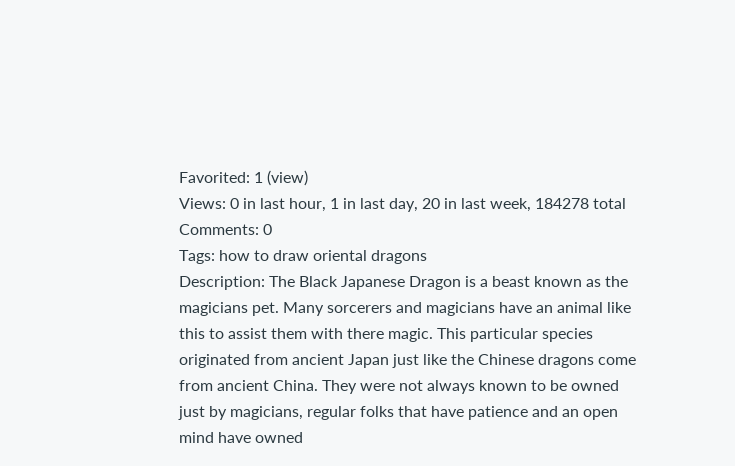Favorited: 1 (view)
Views: 0 in last hour, 1 in last day, 20 in last week, 184278 total
Comments: 0
Tags: how to draw oriental dragons
Description: The Black Japanese Dragon is a beast known as the magicians pet. Many sorcerers and magicians have an animal like this to assist them with there magic. This particular species originated from ancient Japan just like the Chinese dragons come from ancient China. They were not always known to be owned just by magicians, regular folks that have patience and an open mind have owned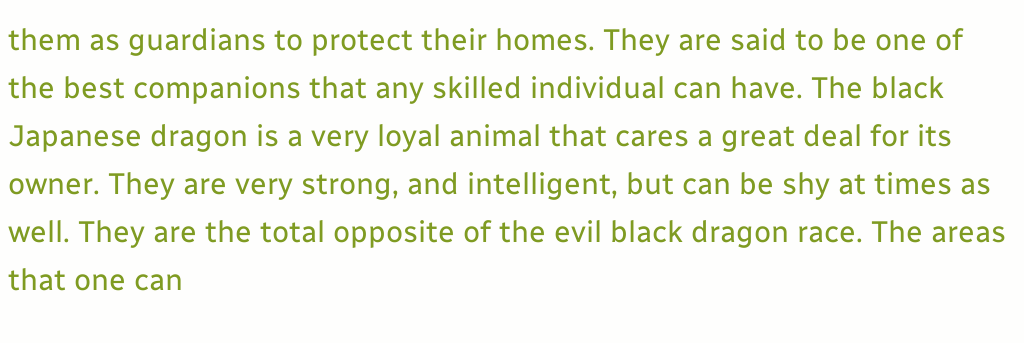them as guardians to protect their homes. They are said to be one of the best companions that any skilled individual can have. The black Japanese dragon is a very loyal animal that cares a great deal for its owner. They are very strong, and intelligent, but can be shy at times as well. They are the total opposite of the evil black dragon race. The areas that one can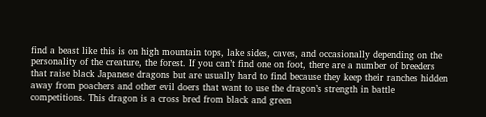find a beast like this is on high mountain tops, lake sides, caves, and occasionally depending on the personality of the creature, the forest. If you can’t find one on foot, there are a number of breeders that raise black Japanese dragons but are usually hard to find because they keep their ranches hidden away from poachers and other evil doers that want to use the dragon’s strength in battle competitions. This dragon is a cross bred from black and green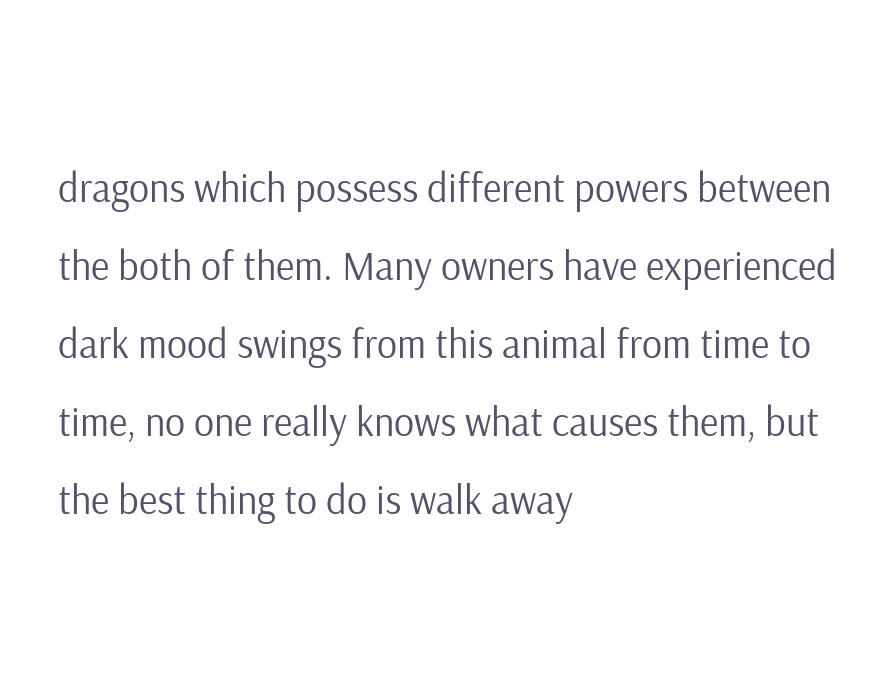dragons which possess different powers between the both of them. Many owners have experienced dark mood swings from this animal from time to time, no one really knows what causes them, but the best thing to do is walk away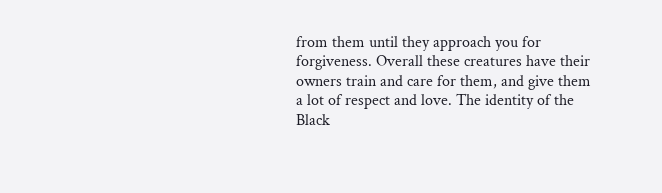from them until they approach you for forgiveness. Overall these creatures have their owners train and care for them, and give them a lot of respect and love. The identity of the Black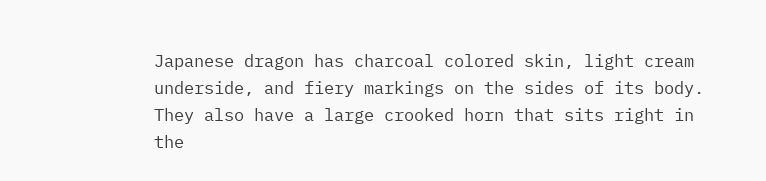Japanese dragon has charcoal colored skin, light cream underside, and fiery markings on the sides of its body. They also have a large crooked horn that sits right in the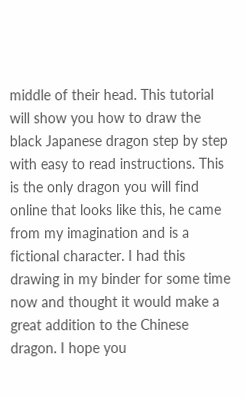middle of their head. This tutorial will show you how to draw the black Japanese dragon step by step with easy to read instructions. This is the only dragon you will find online that looks like this, he came from my imagination and is a fictional character. I had this drawing in my binder for some time now and thought it would make a great addition to the Chinese dragon. I hope you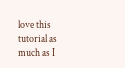love this tutorial as much as I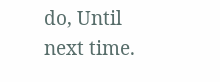do, Until next time.